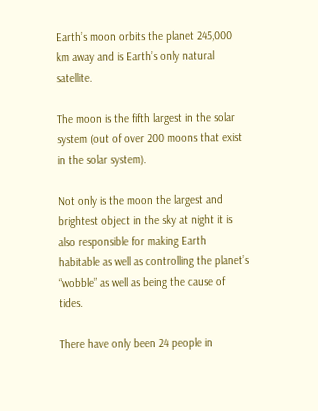Earth’s moon orbits the planet 245,000 km away and is Earth’s only natural satellite.

The moon is the fifth largest in the solar system (out of over 200 moons that exist in the solar system).

Not only is the moon the largest and brightest object in the sky at night it is also responsible for making Earth habitable as well as controlling the planet’s “wobble” as well as being the cause of tides.

There have only been 24 people in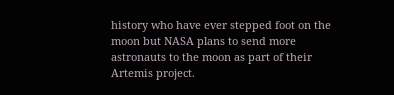history who have ever stepped foot on the moon but NASA plans to send more astronauts to the moon as part of their Artemis project.